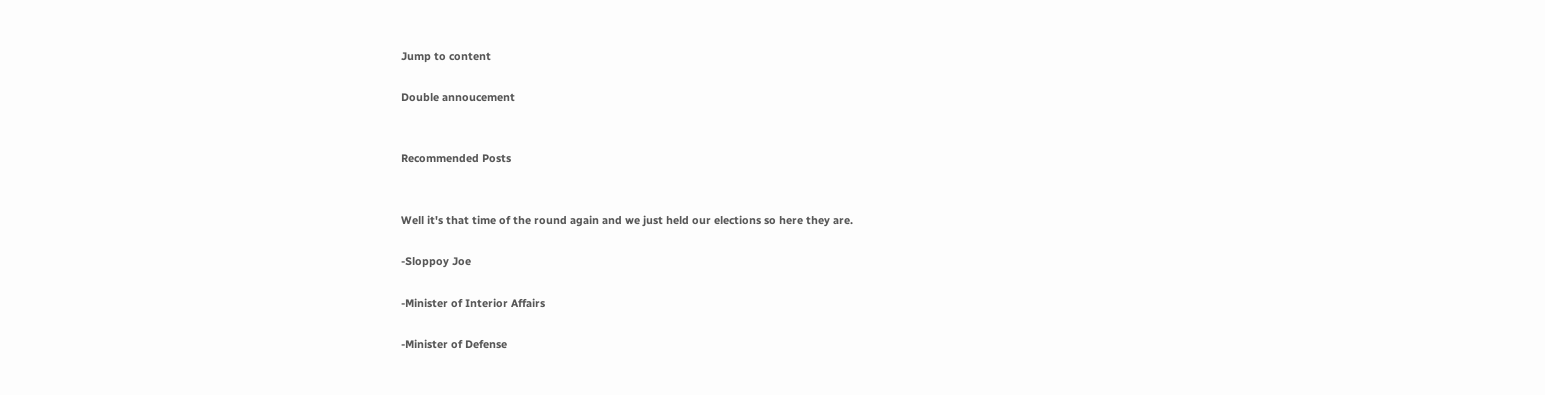Jump to content

Double annoucement


Recommended Posts


Well it's that time of the round again and we just held our elections so here they are.

-Sloppoy Joe

-Minister of Interior Affairs

-Minister of Defense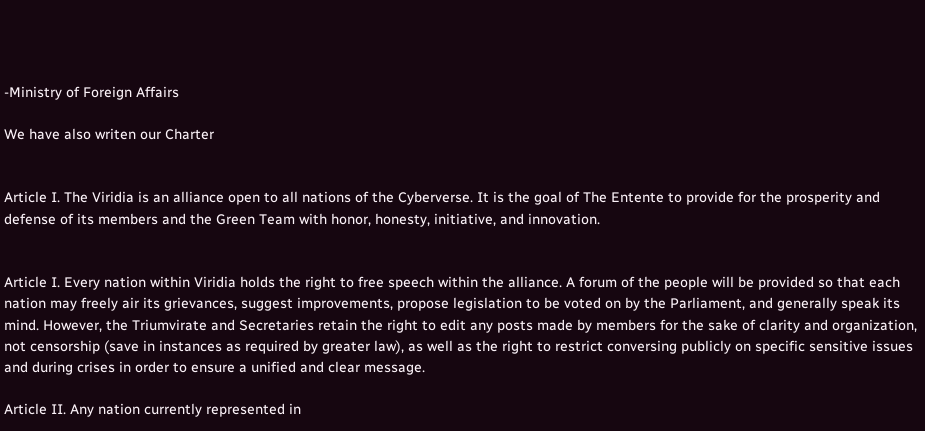-Ministry of Foreign Affairs

We have also writen our Charter


Article I. The Viridia is an alliance open to all nations of the Cyberverse. It is the goal of The Entente to provide for the prosperity and defense of its members and the Green Team with honor, honesty, initiative, and innovation.


Article I. Every nation within Viridia holds the right to free speech within the alliance. A forum of the people will be provided so that each nation may freely air its grievances, suggest improvements, propose legislation to be voted on by the Parliament, and generally speak its mind. However, the Triumvirate and Secretaries retain the right to edit any posts made by members for the sake of clarity and organization, not censorship (save in instances as required by greater law), as well as the right to restrict conversing publicly on specific sensitive issues and during crises in order to ensure a unified and clear message.

Article II. Any nation currently represented in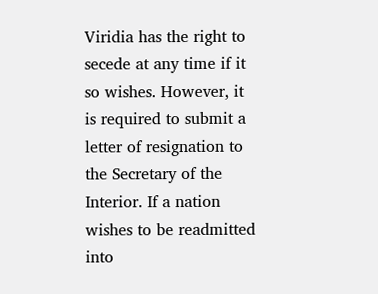Viridia has the right to secede at any time if it so wishes. However, it is required to submit a letter of resignation to the Secretary of the Interior. If a nation wishes to be readmitted into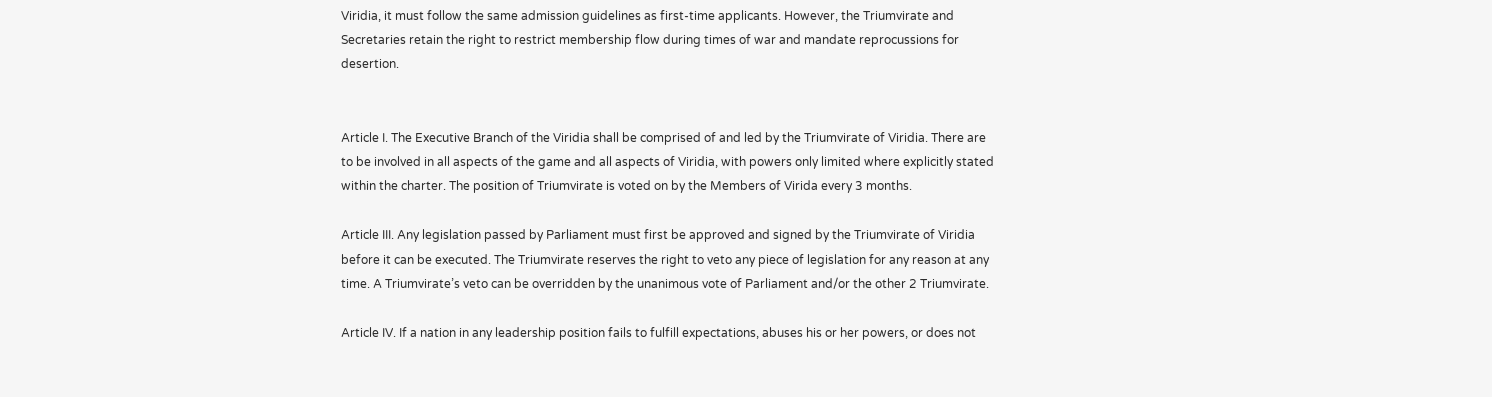Viridia, it must follow the same admission guidelines as first-time applicants. However, the Triumvirate and Secretaries retain the right to restrict membership flow during times of war and mandate reprocussions for desertion.


Article I. The Executive Branch of the Viridia shall be comprised of and led by the Triumvirate of Viridia. There are to be involved in all aspects of the game and all aspects of Viridia, with powers only limited where explicitly stated within the charter. The position of Triumvirate is voted on by the Members of Virida every 3 months.

Article III. Any legislation passed by Parliament must first be approved and signed by the Triumvirate of Viridia before it can be executed. The Triumvirate reserves the right to veto any piece of legislation for any reason at any time. A Triumvirate’s veto can be overridden by the unanimous vote of Parliament and/or the other 2 Triumvirate.

Article IV. If a nation in any leadership position fails to fulfill expectations, abuses his or her powers, or does not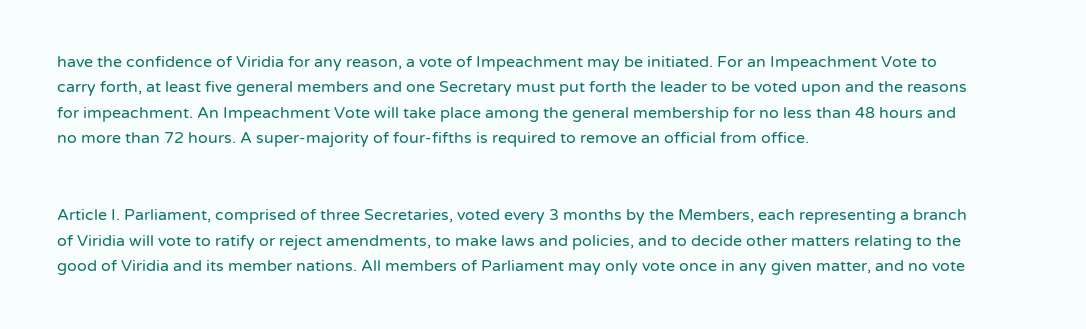have the confidence of Viridia for any reason, a vote of Impeachment may be initiated. For an Impeachment Vote to carry forth, at least five general members and one Secretary must put forth the leader to be voted upon and the reasons for impeachment. An Impeachment Vote will take place among the general membership for no less than 48 hours and no more than 72 hours. A super-majority of four-fifths is required to remove an official from office.


Article I. Parliament, comprised of three Secretaries, voted every 3 months by the Members, each representing a branch of Viridia will vote to ratify or reject amendments, to make laws and policies, and to decide other matters relating to the good of Viridia and its member nations. All members of Parliament may only vote once in any given matter, and no vote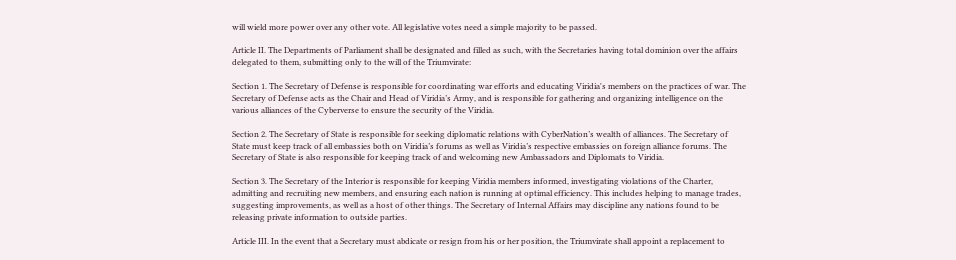will wield more power over any other vote. All legislative votes need a simple majority to be passed.

Article II. The Departments of Parliament shall be designated and filled as such, with the Secretaries having total dominion over the affairs delegated to them, submitting only to the will of the Triumvirate:

Section 1. The Secretary of Defense is responsible for coordinating war efforts and educating Viridia's members on the practices of war. The Secretary of Defense acts as the Chair and Head of Viridia’s Army, and is responsible for gathering and organizing intelligence on the various alliances of the Cyberverse to ensure the security of the Viridia.

Section 2. The Secretary of State is responsible for seeking diplomatic relations with CyberNation’s wealth of alliances. The Secretary of State must keep track of all embassies both on Viridia’s forums as well as Viridia’s respective embassies on foreign alliance forums. The Secretary of State is also responsible for keeping track of and welcoming new Ambassadors and Diplomats to Viridia.

Section 3. The Secretary of the Interior is responsible for keeping Viridia members informed, investigating violations of the Charter, admitting and recruiting new members, and ensuring each nation is running at optimal efficiency. This includes helping to manage trades, suggesting improvements, as well as a host of other things. The Secretary of Internal Affairs may discipline any nations found to be releasing private information to outside parties.

Article III. In the event that a Secretary must abdicate or resign from his or her position, the Triumvirate shall appoint a replacement to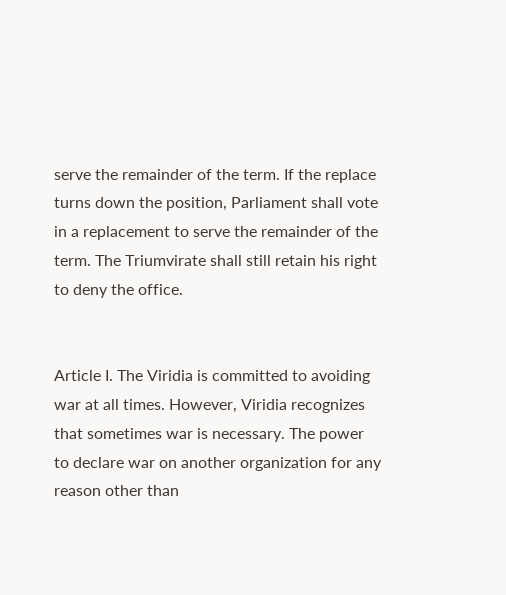serve the remainder of the term. If the replace turns down the position, Parliament shall vote in a replacement to serve the remainder of the term. The Triumvirate shall still retain his right to deny the office.


Article I. The Viridia is committed to avoiding war at all times. However, Viridia recognizes that sometimes war is necessary. The power to declare war on another organization for any reason other than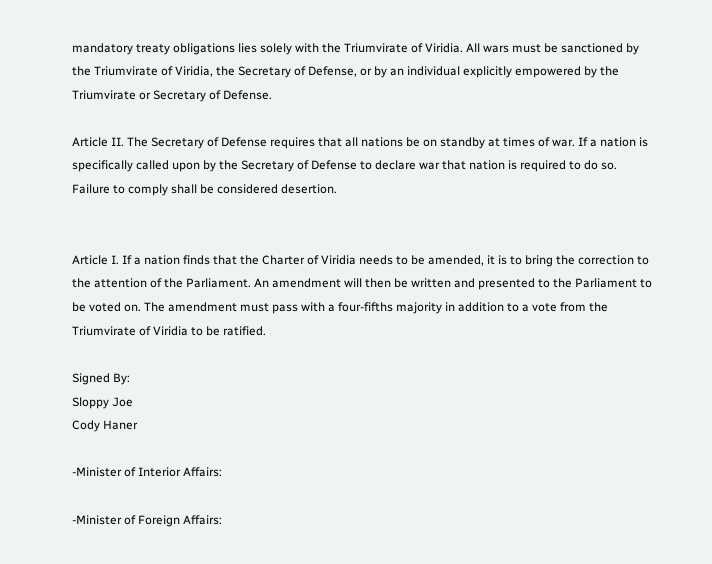mandatory treaty obligations lies solely with the Triumvirate of Viridia. All wars must be sanctioned by the Triumvirate of Viridia, the Secretary of Defense, or by an individual explicitly empowered by the Triumvirate or Secretary of Defense.

Article II. The Secretary of Defense requires that all nations be on standby at times of war. If a nation is specifically called upon by the Secretary of Defense to declare war that nation is required to do so. Failure to comply shall be considered desertion.


Article I. If a nation finds that the Charter of Viridia needs to be amended, it is to bring the correction to the attention of the Parliament. An amendment will then be written and presented to the Parliament to be voted on. The amendment must pass with a four-fifths majority in addition to a vote from the Triumvirate of Viridia to be ratified.

Signed By:
Sloppy Joe
Cody Haner

-Minister of Interior Affairs:

-Minister of Foreign Affairs: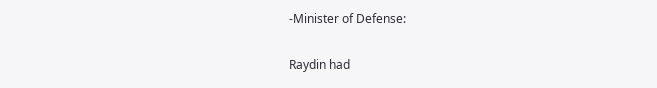-Minister of Defense:

Raydin had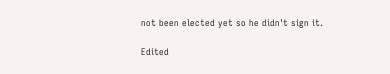not been elected yet so he didn't sign it.

Edited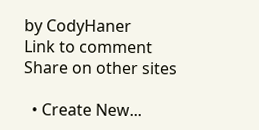by CodyHaner
Link to comment
Share on other sites

  • Create New...